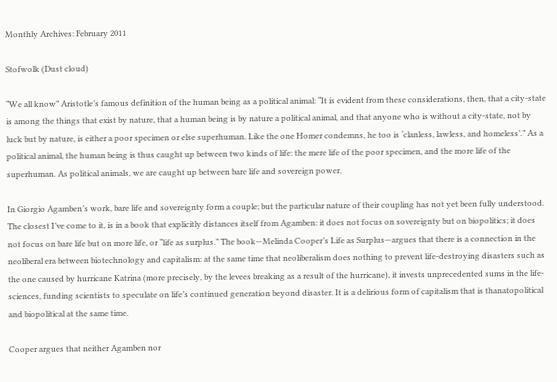Monthly Archives: February 2011

Stofwolk (Dust cloud)

“We all know” Aristotle’s famous definition of the human being as a political animal: “It is evident from these considerations, then, that a city-state is among the things that exist by nature, that a human being is by nature a political animal, and that anyone who is without a city-state, not by luck but by nature, is either a poor specimen or else superhuman. Like the one Homer condemns, he too is ‘clanless, lawless, and homeless’.” As a political animal, the human being is thus caught up between two kinds of life: the mere life of the poor specimen, and the more life of the superhuman. As political animals, we are caught up between bare life and sovereign power.

In Giorgio Agamben’s work, bare life and sovereignty form a couple; but the particular nature of their coupling has not yet been fully understood. The closest I’ve come to it, is in a book that explicitly distances itself from Agamben: it does not focus on sovereignty but on biopolitics; it does not focus on bare life but on more life, or “life as surplus.” The book—Melinda Cooper’s Life as Surplus—argues that there is a connection in the neoliberal era between biotechnology and capitalism: at the same time that neoliberalism does nothing to prevent life-destroying disasters such as the one caused by hurricane Katrina (more precisely, by the levees breaking as a result of the hurricane), it invests unprecedented sums in the life-sciences, funding scientists to speculate on life’s continued generation beyond disaster. It is a delirious form of capitalism that is thanatopolitical and biopolitical at the same time.

Cooper argues that neither Agamben nor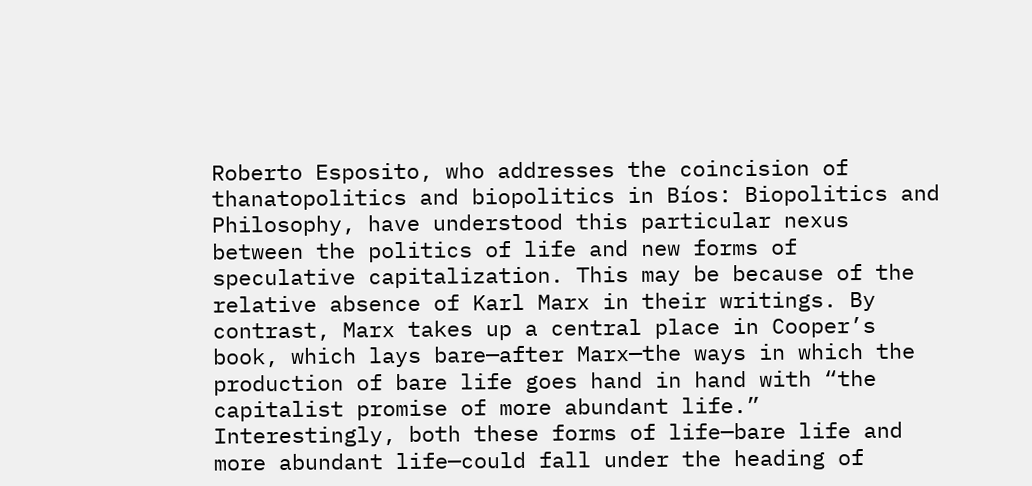Roberto Esposito, who addresses the coincision of thanatopolitics and biopolitics in Bíos: Biopolitics and Philosophy, have understood this particular nexus between the politics of life and new forms of speculative capitalization. This may be because of the relative absence of Karl Marx in their writings. By contrast, Marx takes up a central place in Cooper’s book, which lays bare—after Marx—the ways in which the production of bare life goes hand in hand with “the capitalist promise of more abundant life.” Interestingly, both these forms of life—bare life and more abundant life—could fall under the heading of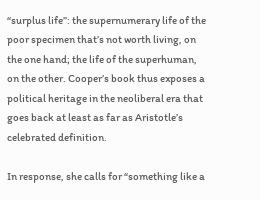“surplus life”: the supernumerary life of the poor specimen that’s not worth living, on the one hand; the life of the superhuman, on the other. Cooper’s book thus exposes a political heritage in the neoliberal era that goes back at least as far as Aristotle’s celebrated definition.

In response, she calls for “something like a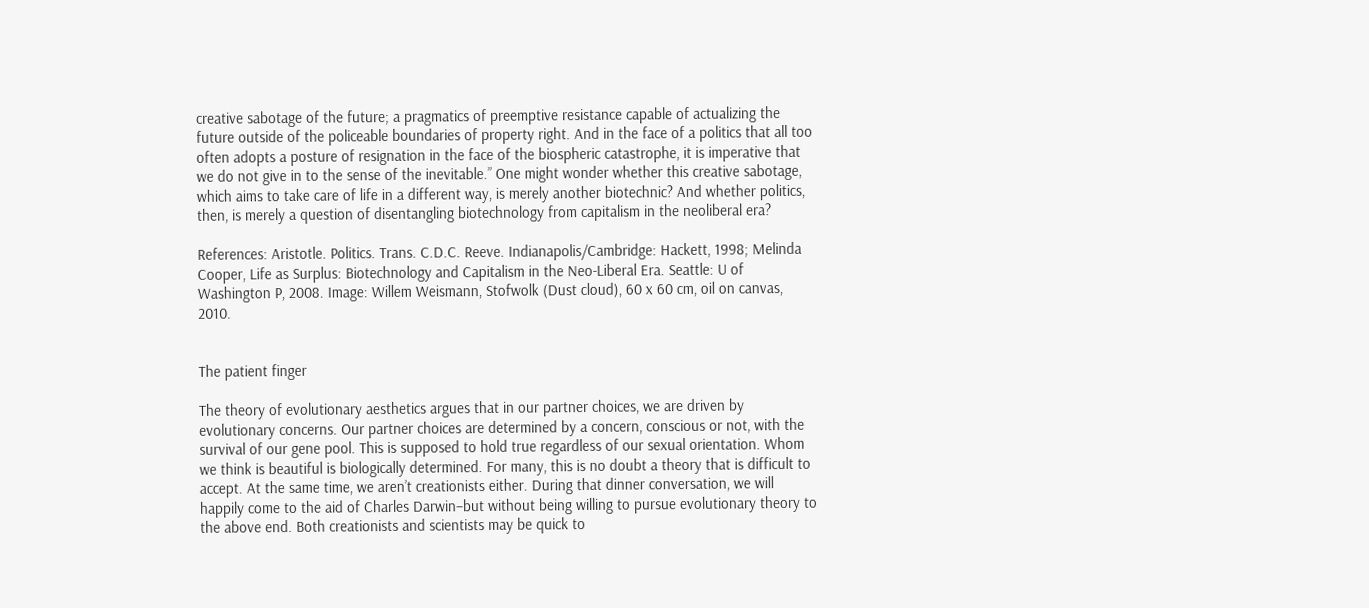creative sabotage of the future; a pragmatics of preemptive resistance capable of actualizing the future outside of the policeable boundaries of property right. And in the face of a politics that all too often adopts a posture of resignation in the face of the biospheric catastrophe, it is imperative that we do not give in to the sense of the inevitable.” One might wonder whether this creative sabotage, which aims to take care of life in a different way, is merely another biotechnic? And whether politics, then, is merely a question of disentangling biotechnology from capitalism in the neoliberal era?

References: Aristotle. Politics. Trans. C.D.C. Reeve. Indianapolis/Cambridge: Hackett, 1998; Melinda Cooper, Life as Surplus: Biotechnology and Capitalism in the Neo-Liberal Era. Seattle: U of Washington P, 2008. Image: Willem Weismann, Stofwolk (Dust cloud), 60 x 60 cm, oil on canvas, 2010.


The patient finger

The theory of evolutionary aesthetics argues that in our partner choices, we are driven by evolutionary concerns. Our partner choices are determined by a concern, conscious or not, with the survival of our gene pool. This is supposed to hold true regardless of our sexual orientation. Whom we think is beautiful is biologically determined. For many, this is no doubt a theory that is difficult to accept. At the same time, we aren’t creationists either. During that dinner conversation, we will happily come to the aid of Charles Darwin–but without being willing to pursue evolutionary theory to the above end. Both creationists and scientists may be quick to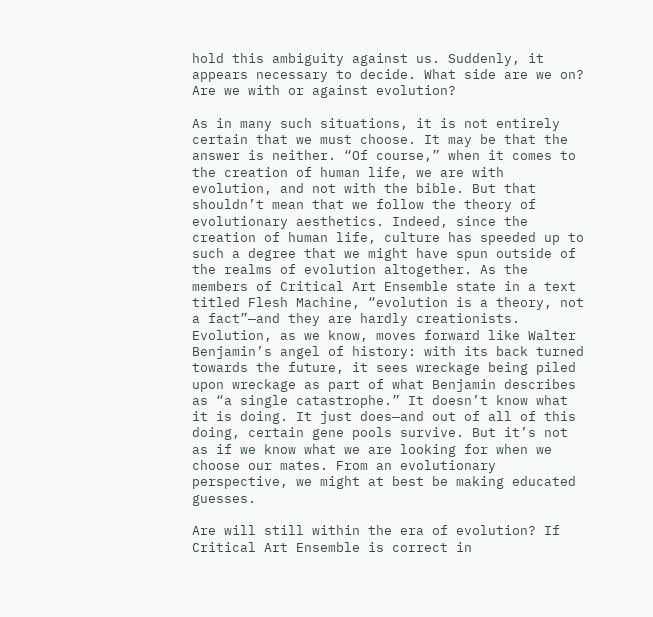hold this ambiguity against us. Suddenly, it appears necessary to decide. What side are we on? Are we with or against evolution?

As in many such situations, it is not entirely certain that we must choose. It may be that the answer is neither. “Of course,” when it comes to the creation of human life, we are with evolution, and not with the bible. But that shouldn’t mean that we follow the theory of evolutionary aesthetics. Indeed, since the creation of human life, culture has speeded up to such a degree that we might have spun outside of the realms of evolution altogether. As the members of Critical Art Ensemble state in a text titled Flesh Machine, “evolution is a theory, not a fact”—and they are hardly creationists. Evolution, as we know, moves forward like Walter Benjamin’s angel of history: with its back turned towards the future, it sees wreckage being piled upon wreckage as part of what Benjamin describes as “a single catastrophe.” It doesn’t know what it is doing. It just does—and out of all of this doing, certain gene pools survive. But it’s not as if we know what we are looking for when we choose our mates. From an evolutionary perspective, we might at best be making educated guesses.

Are will still within the era of evolution? If Critical Art Ensemble is correct in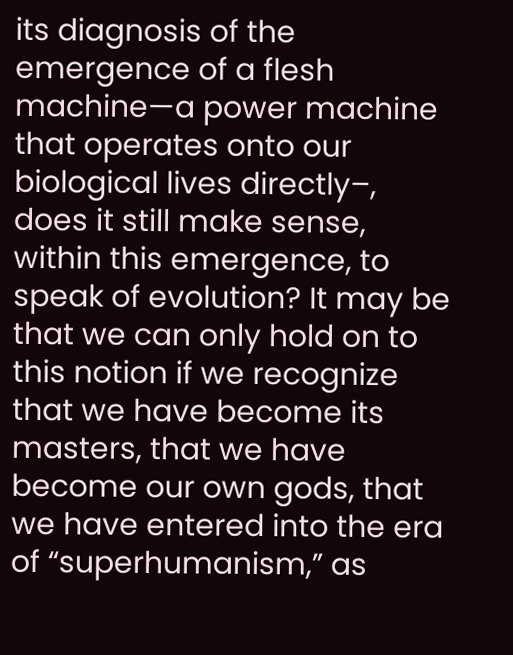its diagnosis of the emergence of a flesh machine—a power machine that operates onto our biological lives directly–, does it still make sense, within this emergence, to speak of evolution? It may be that we can only hold on to this notion if we recognize that we have become its masters, that we have become our own gods, that we have entered into the era of “superhumanism,” as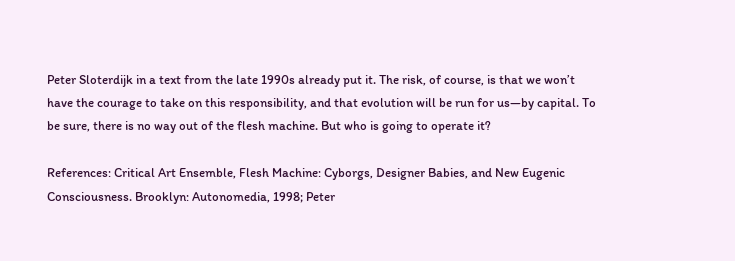Peter Sloterdijk in a text from the late 1990s already put it. The risk, of course, is that we won’t have the courage to take on this responsibility, and that evolution will be run for us—by capital. To be sure, there is no way out of the flesh machine. But who is going to operate it?

References: Critical Art Ensemble, Flesh Machine: Cyborgs, Designer Babies, and New Eugenic Consciousness. Brooklyn: Autonomedia, 1998; Peter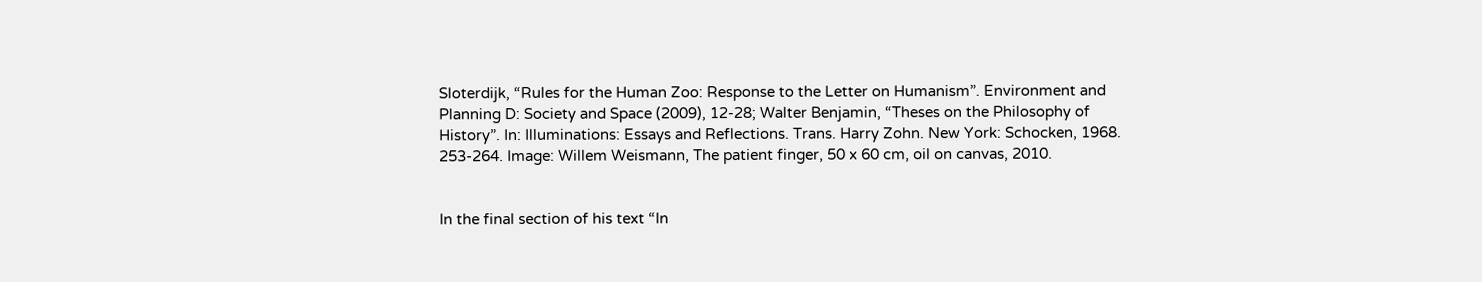Sloterdijk, “Rules for the Human Zoo: Response to the Letter on Humanism”. Environment and Planning D: Society and Space (2009), 12-28; Walter Benjamin, “Theses on the Philosophy of History”. In: Illuminations: Essays and Reflections. Trans. Harry Zohn. New York: Schocken, 1968. 253-264. Image: Willem Weismann, The patient finger, 50 x 60 cm, oil on canvas, 2010.


In the final section of his text “In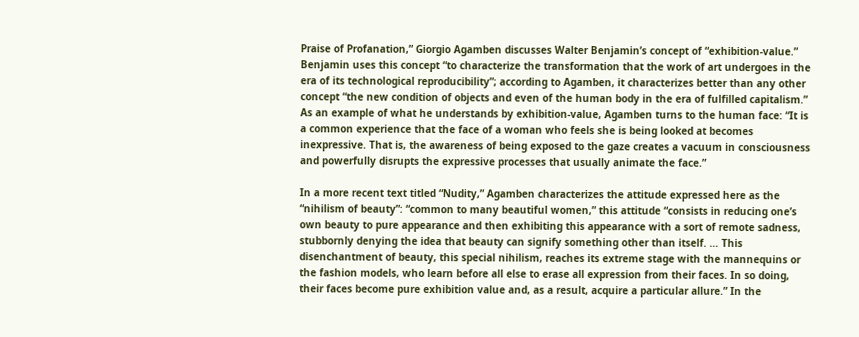Praise of Profanation,” Giorgio Agamben discusses Walter Benjamin’s concept of “exhibition-value.” Benjamin uses this concept “to characterize the transformation that the work of art undergoes in the era of its technological reproducibility”; according to Agamben, it characterizes better than any other concept “the new condition of objects and even of the human body in the era of fulfilled capitalism.” As an example of what he understands by exhibition-value, Agamben turns to the human face: “It is a common experience that the face of a woman who feels she is being looked at becomes inexpressive. That is, the awareness of being exposed to the gaze creates a vacuum in consciousness and powerfully disrupts the expressive processes that usually animate the face.”

In a more recent text titled “Nudity,” Agamben characterizes the attitude expressed here as the “nihilism of beauty”: “common to many beautiful women,” this attitude “consists in reducing one’s own beauty to pure appearance and then exhibiting this appearance with a sort of remote sadness, stubbornly denying the idea that beauty can signify something other than itself. … This disenchantment of beauty, this special nihilism, reaches its extreme stage with the mannequins or the fashion models, who learn before all else to erase all expression from their faces. In so doing, their faces become pure exhibition value and, as a result, acquire a particular allure.” In the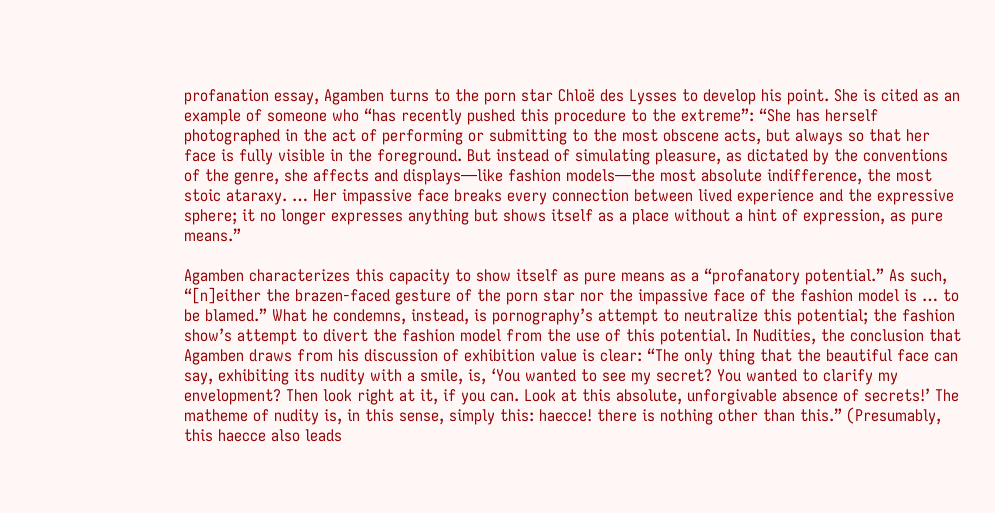profanation essay, Agamben turns to the porn star Chloë des Lysses to develop his point. She is cited as an example of someone who “has recently pushed this procedure to the extreme”: “She has herself photographed in the act of performing or submitting to the most obscene acts, but always so that her face is fully visible in the foreground. But instead of simulating pleasure, as dictated by the conventions of the genre, she affects and displays—like fashion models—the most absolute indifference, the most stoic ataraxy. … Her impassive face breaks every connection between lived experience and the expressive sphere; it no longer expresses anything but shows itself as a place without a hint of expression, as pure means.”

Agamben characterizes this capacity to show itself as pure means as a “profanatory potential.” As such, “[n]either the brazen-faced gesture of the porn star nor the impassive face of the fashion model is … to be blamed.” What he condemns, instead, is pornography’s attempt to neutralize this potential; the fashion show’s attempt to divert the fashion model from the use of this potential. In Nudities, the conclusion that Agamben draws from his discussion of exhibition value is clear: “The only thing that the beautiful face can say, exhibiting its nudity with a smile, is, ‘You wanted to see my secret? You wanted to clarify my envelopment? Then look right at it, if you can. Look at this absolute, unforgivable absence of secrets!’ The matheme of nudity is, in this sense, simply this: haecce! there is nothing other than this.” (Presumably, this haecce also leads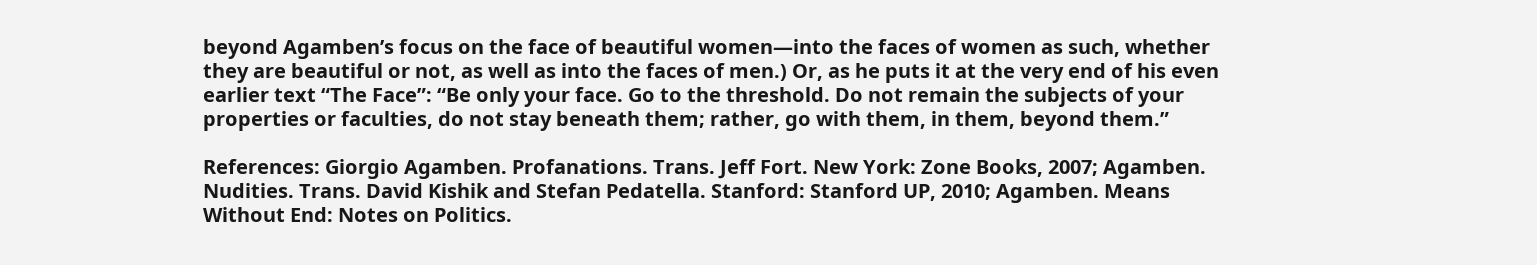beyond Agamben’s focus on the face of beautiful women—into the faces of women as such, whether they are beautiful or not, as well as into the faces of men.) Or, as he puts it at the very end of his even earlier text “The Face”: “Be only your face. Go to the threshold. Do not remain the subjects of your properties or faculties, do not stay beneath them; rather, go with them, in them, beyond them.”

References: Giorgio Agamben. Profanations. Trans. Jeff Fort. New York: Zone Books, 2007; Agamben. Nudities. Trans. David Kishik and Stefan Pedatella. Stanford: Stanford UP, 2010; Agamben. Means Without End: Notes on Politics.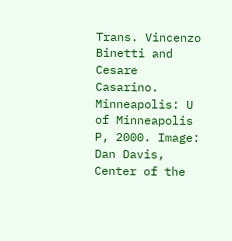Trans. Vincenzo Binetti and Cesare Casarino. Minneapolis: U of Minneapolis P, 2000. Image: Dan Davis, Center of the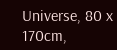Universe, 80 x 170cm,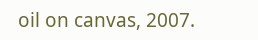oil on canvas, 2007.